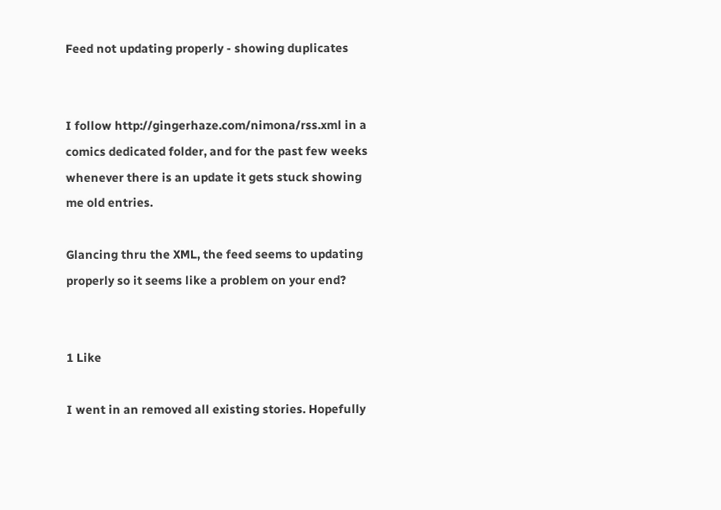Feed not updating properly - showing duplicates


I follow http://gingerhaze.com/nimona/rss.xml in a comics dedicated folder, and for the past few weeks whenever there is an update it gets stuck showing me old entries.

Glancing thru the XML, the feed seems to updating properly so it seems like a problem on your end?


1 Like

I went in an removed all existing stories. Hopefully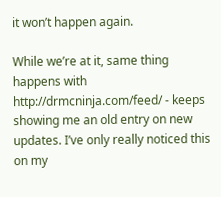it won’t happen again.

While we’re at it, same thing happens with http://drmcninja.com/feed/ - keeps showing me an old entry on new updates. I’ve only really noticed this on my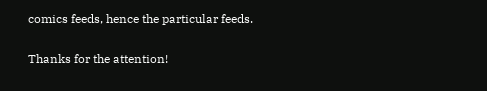comics feeds, hence the particular feeds.

Thanks for the attention!